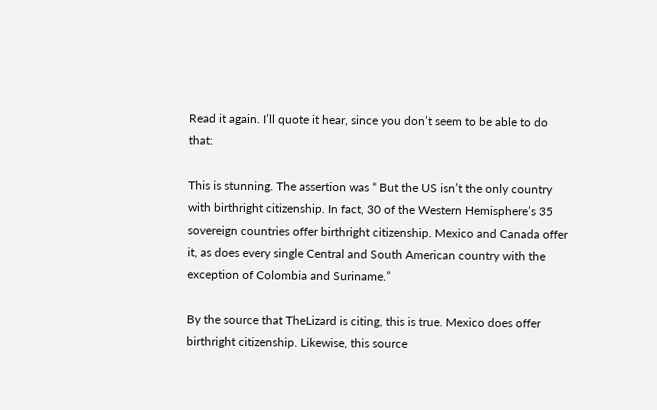Read it again. I’ll quote it hear, since you don’t seem to be able to do that:

This is stunning. The assertion was “ But the US isn’t the only country with birthright citizenship. In fact, 30 of the Western Hemisphere’s 35 sovereign countries offer birthright citizenship. Mexico and Canada offer it, as does every single Central and South American country with the exception of Colombia and Suriname.”

By the source that TheLizard is citing, this is true. Mexico does offer birthright citizenship. Likewise, this source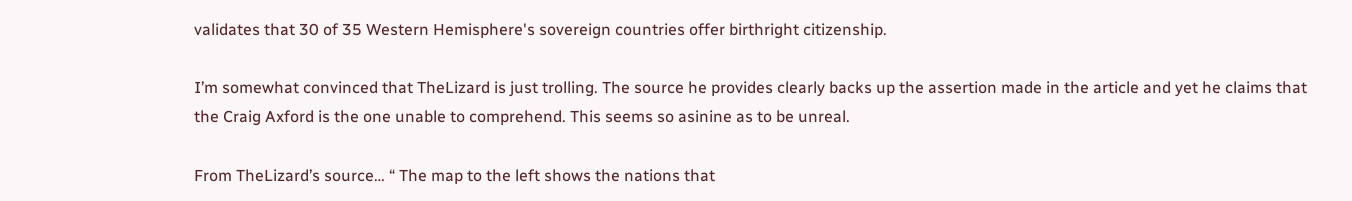validates that 30 of 35 Western Hemisphere's sovereign countries offer birthright citizenship.

I’m somewhat convinced that TheLizard is just trolling. The source he provides clearly backs up the assertion made in the article and yet he claims that the Craig Axford is the one unable to comprehend. This seems so asinine as to be unreal.

From TheLizard’s source… “ The map to the left shows the nations that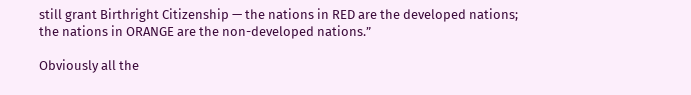still grant Birthright Citizenship — the nations in RED are the developed nations; the nations in ORANGE are the non-developed nations.”

Obviously all the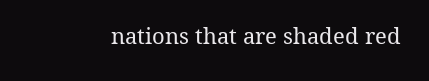nations that are shaded red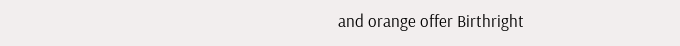and orange offer Birthright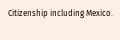Citizenship including Mexico.